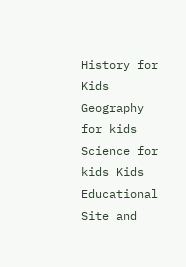History for Kids Geography for kids Science for kids Kids Educational Site and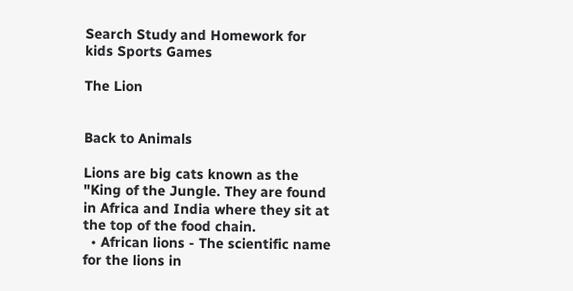Search Study and Homework for kids Sports Games

The Lion


Back to Animals

Lions are big cats known as the "King of the Jungle. They are found in Africa and India where they sit at the top of the food chain.
  • African lions - The scientific name for the lions in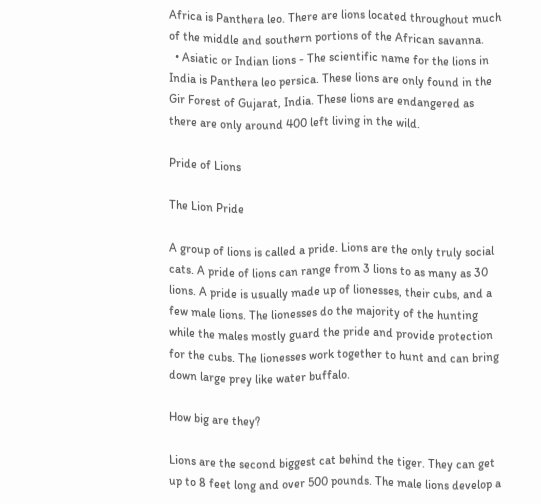Africa is Panthera leo. There are lions located throughout much of the middle and southern portions of the African savanna.
  • Asiatic or Indian lions - The scientific name for the lions in India is Panthera leo persica. These lions are only found in the Gir Forest of Gujarat, India. These lions are endangered as there are only around 400 left living in the wild.

Pride of Lions

The Lion Pride

A group of lions is called a pride. Lions are the only truly social cats. A pride of lions can range from 3 lions to as many as 30 lions. A pride is usually made up of lionesses, their cubs, and a few male lions. The lionesses do the majority of the hunting while the males mostly guard the pride and provide protection for the cubs. The lionesses work together to hunt and can bring down large prey like water buffalo.

How big are they?

Lions are the second biggest cat behind the tiger. They can get up to 8 feet long and over 500 pounds. The male lions develop a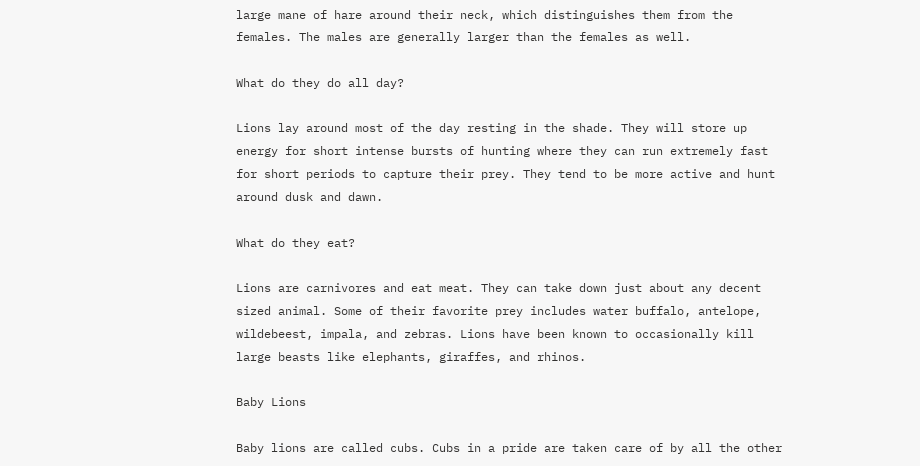large mane of hare around their neck, which distinguishes them from the females. The males are generally larger than the females as well.

What do they do all day?

Lions lay around most of the day resting in the shade. They will store up energy for short intense bursts of hunting where they can run extremely fast for short periods to capture their prey. They tend to be more active and hunt around dusk and dawn.

What do they eat?

Lions are carnivores and eat meat. They can take down just about any decent sized animal. Some of their favorite prey includes water buffalo, antelope, wildebeest, impala, and zebras. Lions have been known to occasionally kill large beasts like elephants, giraffes, and rhinos.

Baby Lions

Baby lions are called cubs. Cubs in a pride are taken care of by all the other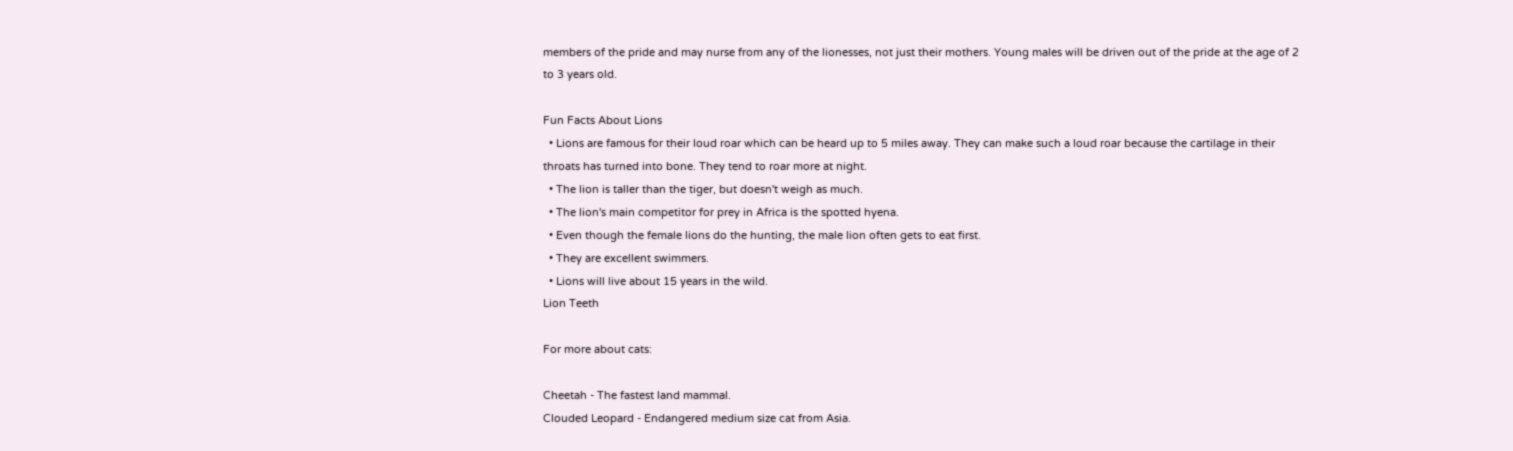members of the pride and may nurse from any of the lionesses, not just their mothers. Young males will be driven out of the pride at the age of 2 to 3 years old.

Fun Facts About Lions
  • Lions are famous for their loud roar which can be heard up to 5 miles away. They can make such a loud roar because the cartilage in their throats has turned into bone. They tend to roar more at night.
  • The lion is taller than the tiger, but doesn't weigh as much.
  • The lion's main competitor for prey in Africa is the spotted hyena.
  • Even though the female lions do the hunting, the male lion often gets to eat first.
  • They are excellent swimmers.
  • Lions will live about 15 years in the wild.
Lion Teeth

For more about cats:

Cheetah - The fastest land mammal.
Clouded Leopard - Endangered medium size cat from Asia.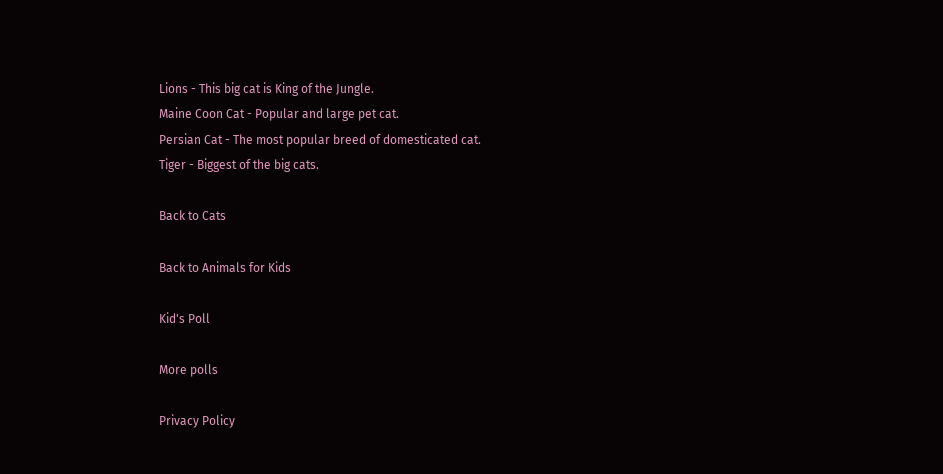Lions - This big cat is King of the Jungle.
Maine Coon Cat - Popular and large pet cat.
Persian Cat - The most popular breed of domesticated cat.
Tiger - Biggest of the big cats.

Back to Cats

Back to Animals for Kids

Kid's Poll

More polls

Privacy Policy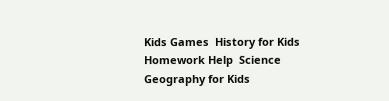Kids Games  History for Kids  Homework Help  Science  Geography for Kids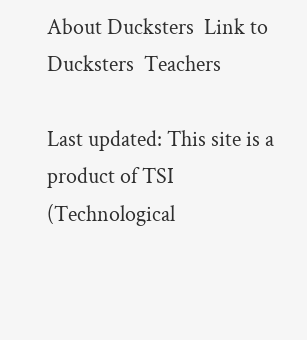About Ducksters  Link to Ducksters  Teachers

Last updated: This site is a product of TSI (Technological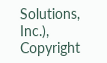Solutions, Inc.), Copyright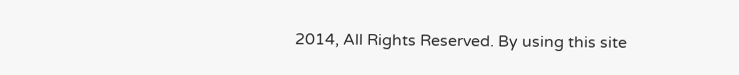2014, All Rights Reserved. By using this site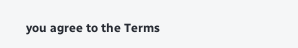you agree to the Terms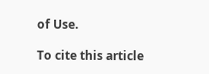of Use.

To cite this article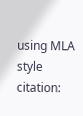using MLA style citation: